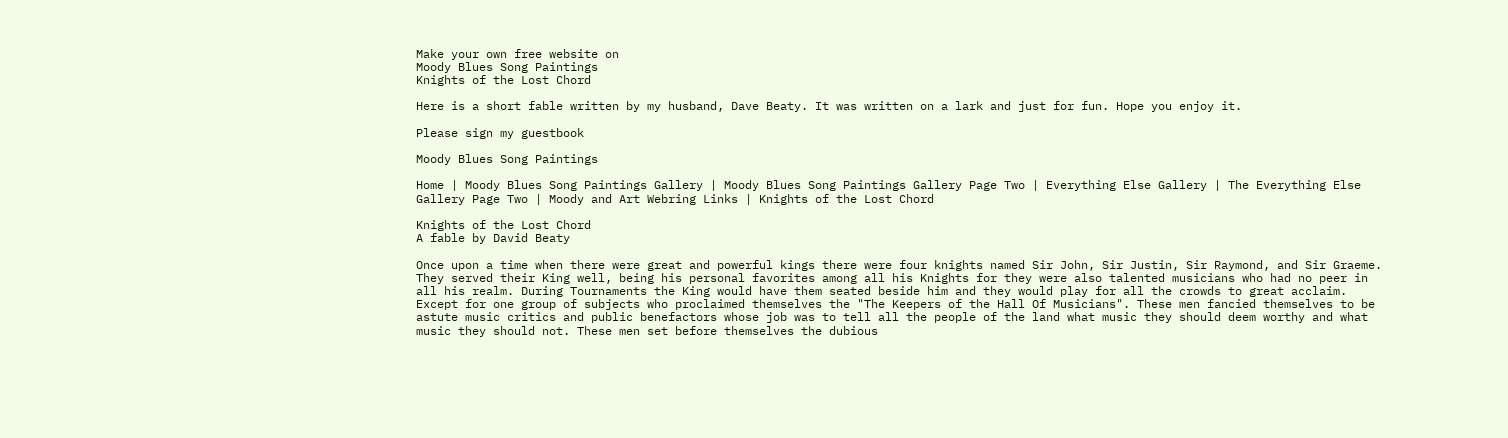Make your own free website on
Moody Blues Song Paintings
Knights of the Lost Chord

Here is a short fable written by my husband, Dave Beaty. It was written on a lark and just for fun. Hope you enjoy it.

Please sign my guestbook

Moody Blues Song Paintings

Home | Moody Blues Song Paintings Gallery | Moody Blues Song Paintings Gallery Page Two | Everything Else Gallery | The Everything Else Gallery Page Two | Moody and Art Webring Links | Knights of the Lost Chord

Knights of the Lost Chord
A fable by David Beaty

Once upon a time when there were great and powerful kings there were four knights named Sir John, Sir Justin, Sir Raymond, and Sir Graeme. They served their King well, being his personal favorites among all his Knights for they were also talented musicians who had no peer in all his realm. During Tournaments the King would have them seated beside him and they would play for all the crowds to great acclaim. Except for one group of subjects who proclaimed themselves the "The Keepers of the Hall Of Musicians". These men fancied themselves to be astute music critics and public benefactors whose job was to tell all the people of the land what music they should deem worthy and what music they should not. These men set before themselves the dubious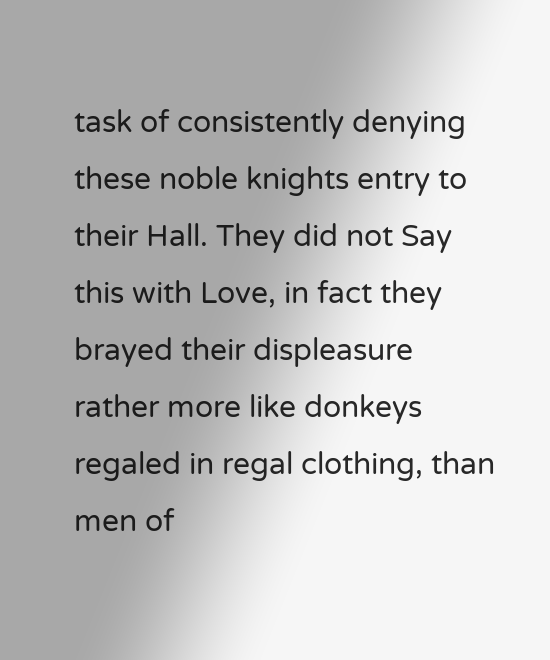task of consistently denying these noble knights entry to their Hall. They did not Say this with Love, in fact they brayed their displeasure rather more like donkeys regaled in regal clothing, than men of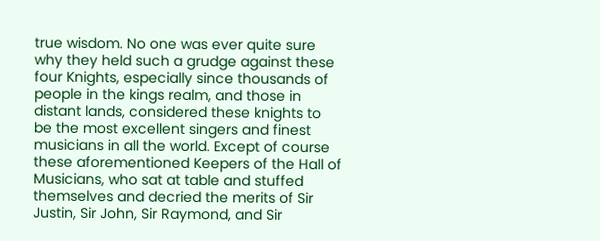true wisdom. No one was ever quite sure why they held such a grudge against these four Knights, especially since thousands of people in the kings realm, and those in distant lands, considered these knights to be the most excellent singers and finest musicians in all the world. Except of course these aforementioned Keepers of the Hall of Musicians, who sat at table and stuffed themselves and decried the merits of Sir Justin, Sir John, Sir Raymond, and Sir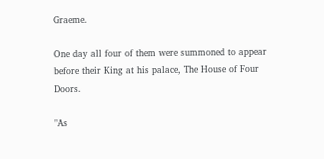Graeme.

One day all four of them were summoned to appear before their King at his palace, The House of Four Doors.

"As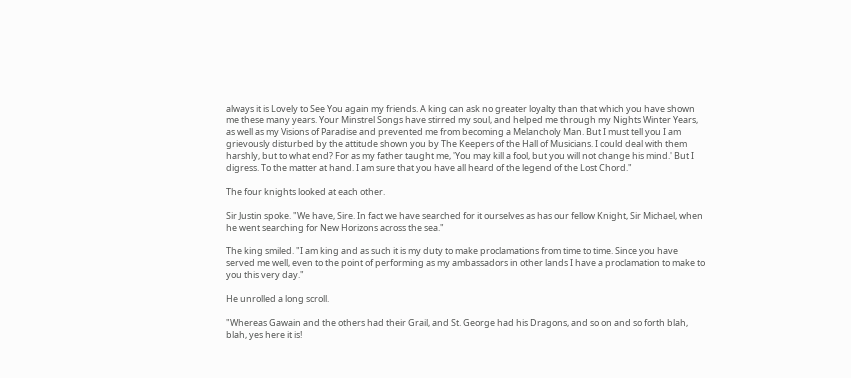always it is Lovely to See You again my friends. A king can ask no greater loyalty than that which you have shown me these many years. Your Minstrel Songs have stirred my soul, and helped me through my Nights Winter Years, as well as my Visions of Paradise and prevented me from becoming a Melancholy Man. But I must tell you I am grievously disturbed by the attitude shown you by The Keepers of the Hall of Musicians. I could deal with them harshly, but to what end? For as my father taught me, 'You may kill a fool, but you will not change his mind.' But I digress. To the matter at hand. I am sure that you have all heard of the legend of the Lost Chord."

The four knights looked at each other.

Sir Justin spoke. "We have, Sire. In fact we have searched for it ourselves as has our fellow Knight, Sir Michael, when he went searching for New Horizons across the sea."

The king smiled. "I am king and as such it is my duty to make proclamations from time to time. Since you have served me well, even to the point of performing as my ambassadors in other lands I have a proclamation to make to you this very day."

He unrolled a long scroll.

"Whereas Gawain and the others had their Grail, and St. George had his Dragons, and so on and so forth blah, blah, yes here it is!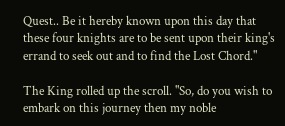Quest.. Be it hereby known upon this day that these four knights are to be sent upon their king's errand to seek out and to find the Lost Chord."

The King rolled up the scroll. "So, do you wish to embark on this journey then my noble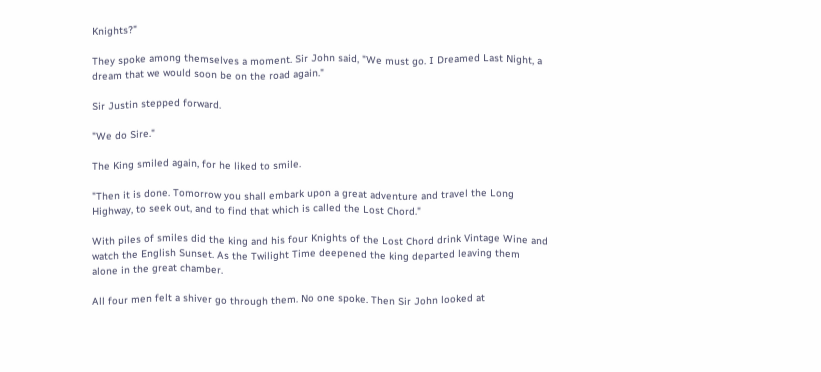Knights?"

They spoke among themselves a moment. Sir John said, "We must go. I Dreamed Last Night, a dream that we would soon be on the road again."

Sir Justin stepped forward.

"We do Sire."

The King smiled again, for he liked to smile.

"Then it is done. Tomorrow you shall embark upon a great adventure and travel the Long Highway, to seek out, and to find that which is called the Lost Chord."

With piles of smiles did the king and his four Knights of the Lost Chord drink Vintage Wine and watch the English Sunset. As the Twilight Time deepened the king departed leaving them alone in the great chamber.

All four men felt a shiver go through them. No one spoke. Then Sir John looked at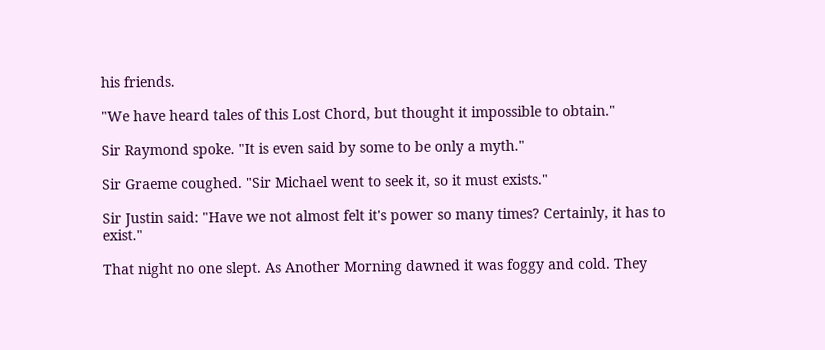his friends.

"We have heard tales of this Lost Chord, but thought it impossible to obtain."

Sir Raymond spoke. "It is even said by some to be only a myth."

Sir Graeme coughed. "Sir Michael went to seek it, so it must exists."

Sir Justin said: "Have we not almost felt it's power so many times? Certainly, it has to exist."

That night no one slept. As Another Morning dawned it was foggy and cold. They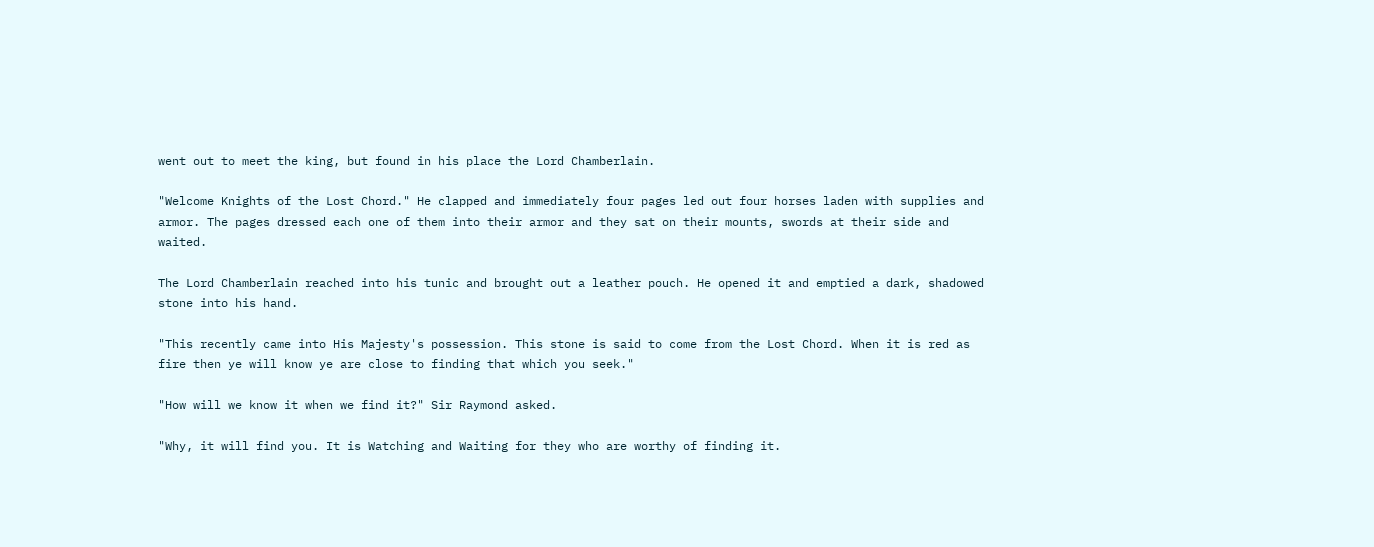went out to meet the king, but found in his place the Lord Chamberlain.

"Welcome Knights of the Lost Chord." He clapped and immediately four pages led out four horses laden with supplies and armor. The pages dressed each one of them into their armor and they sat on their mounts, swords at their side and waited.

The Lord Chamberlain reached into his tunic and brought out a leather pouch. He opened it and emptied a dark, shadowed stone into his hand.

"This recently came into His Majesty's possession. This stone is said to come from the Lost Chord. When it is red as fire then ye will know ye are close to finding that which you seek."

"How will we know it when we find it?" Sir Raymond asked.

"Why, it will find you. It is Watching and Waiting for they who are worthy of finding it.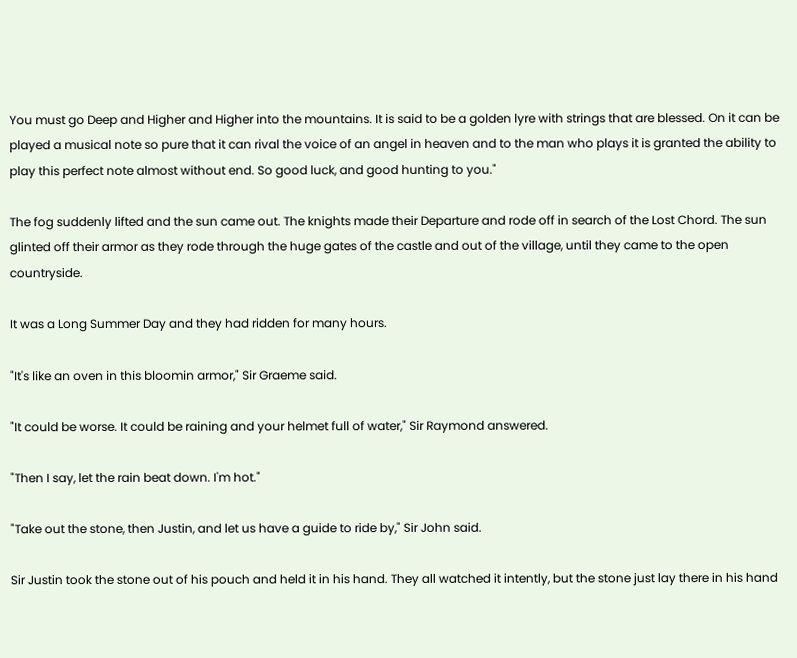You must go Deep and Higher and Higher into the mountains. It is said to be a golden lyre with strings that are blessed. On it can be played a musical note so pure that it can rival the voice of an angel in heaven and to the man who plays it is granted the ability to play this perfect note almost without end. So good luck, and good hunting to you."

The fog suddenly lifted and the sun came out. The knights made their Departure and rode off in search of the Lost Chord. The sun glinted off their armor as they rode through the huge gates of the castle and out of the village, until they came to the open countryside.

It was a Long Summer Day and they had ridden for many hours.

"It's like an oven in this bloomin armor," Sir Graeme said.

"It could be worse. It could be raining and your helmet full of water," Sir Raymond answered.

"Then I say, let the rain beat down. I'm hot."

"Take out the stone, then Justin, and let us have a guide to ride by," Sir John said.

Sir Justin took the stone out of his pouch and held it in his hand. They all watched it intently, but the stone just lay there in his hand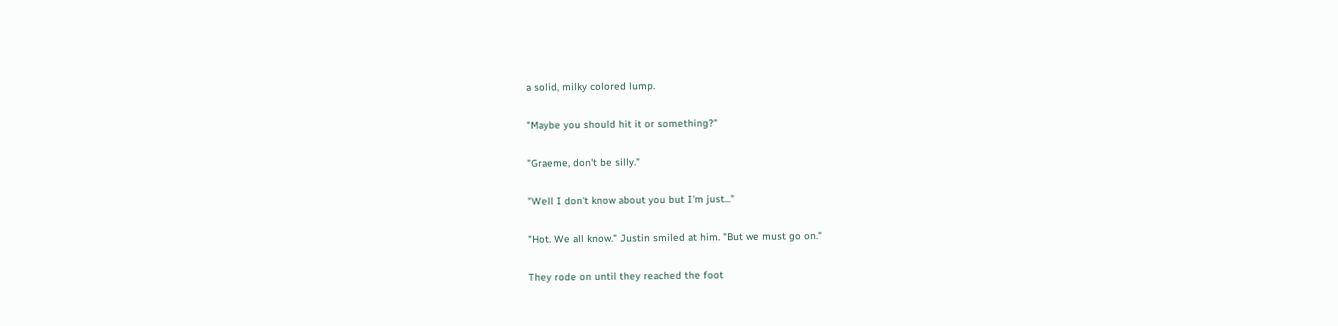a solid, milky colored lump.

"Maybe you should hit it or something?"

"Graeme, don't be silly."

"Well I don't know about you but I'm just..."

"Hot. We all know." Justin smiled at him. "But we must go on."

They rode on until they reached the foot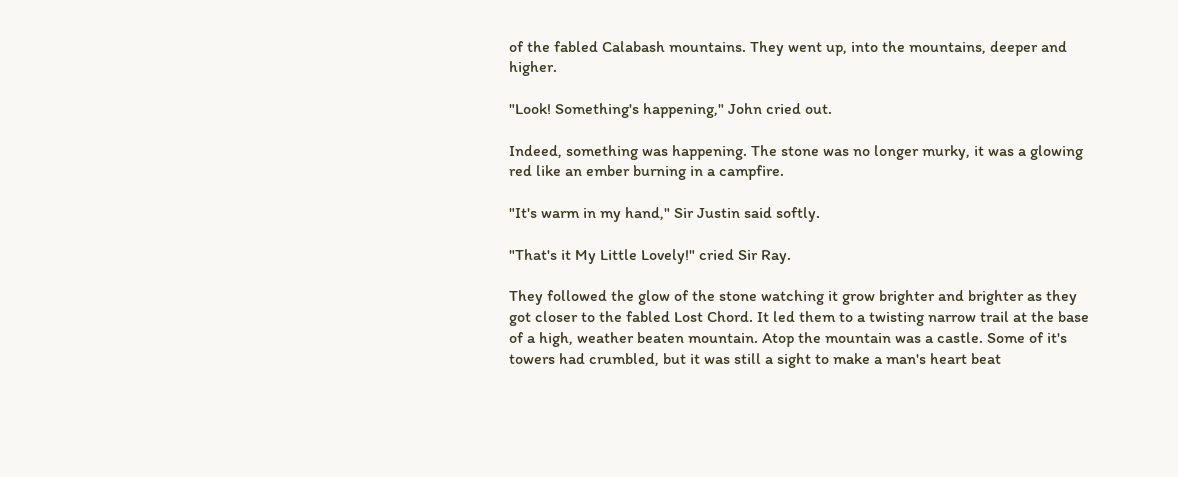of the fabled Calabash mountains. They went up, into the mountains, deeper and higher.

"Look! Something's happening," John cried out.

Indeed, something was happening. The stone was no longer murky, it was a glowing red like an ember burning in a campfire.

"It's warm in my hand," Sir Justin said softly.

"That's it My Little Lovely!" cried Sir Ray.

They followed the glow of the stone watching it grow brighter and brighter as they got closer to the fabled Lost Chord. It led them to a twisting narrow trail at the base of a high, weather beaten mountain. Atop the mountain was a castle. Some of it's towers had crumbled, but it was still a sight to make a man's heart beat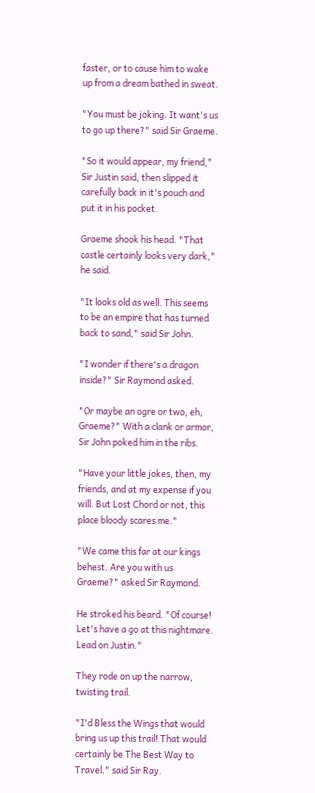faster, or to cause him to wake up from a dream bathed in sweat.

"You must be joking. It want's us to go up there?" said Sir Graeme.

"So it would appear, my friend," Sir Justin said, then slipped it carefully back in it's pouch and put it in his pocket.

Graeme shook his head. "That castle certainly looks very dark," he said.

"It looks old as well. This seems to be an empire that has turned back to sand," said Sir John.

"I wonder if there's a dragon inside?" Sir Raymond asked.

"Or maybe an ogre or two, eh, Graeme?" With a clank or armor, Sir John poked him in the ribs.

"Have your little jokes, then, my friends, and at my expense if you will. But Lost Chord or not, this place bloody scares me."

"We came this far at our kings behest. Are you with us Graeme?" asked Sir Raymond.

He stroked his beard. "Of course! Let's have a go at this nightmare. Lead on Justin."

They rode on up the narrow, twisting trail.

"I'd Bless the Wings that would bring us up this trail! That would certainly be The Best Way to Travel." said Sir Ray.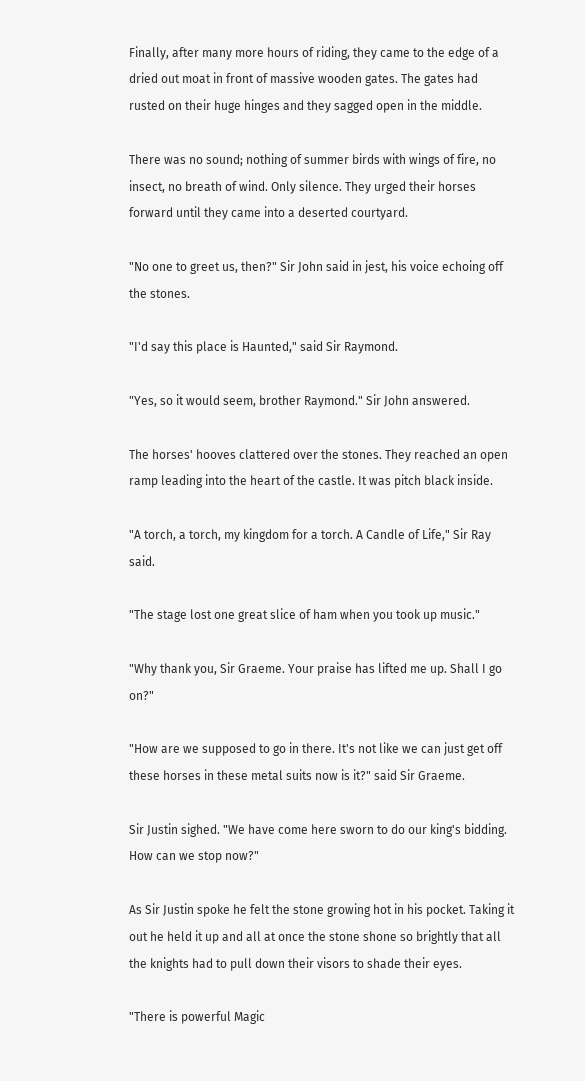Finally, after many more hours of riding, they came to the edge of a dried out moat in front of massive wooden gates. The gates had rusted on their huge hinges and they sagged open in the middle.

There was no sound; nothing of summer birds with wings of fire, no insect, no breath of wind. Only silence. They urged their horses forward until they came into a deserted courtyard.

"No one to greet us, then?" Sir John said in jest, his voice echoing off the stones.

"I'd say this place is Haunted," said Sir Raymond.

"Yes, so it would seem, brother Raymond." Sir John answered.

The horses' hooves clattered over the stones. They reached an open ramp leading into the heart of the castle. It was pitch black inside.

"A torch, a torch, my kingdom for a torch. A Candle of Life," Sir Ray said.

"The stage lost one great slice of ham when you took up music."

"Why thank you, Sir Graeme. Your praise has lifted me up. Shall I go on?"

"How are we supposed to go in there. It's not like we can just get off these horses in these metal suits now is it?" said Sir Graeme.

Sir Justin sighed. "We have come here sworn to do our king's bidding. How can we stop now?"

As Sir Justin spoke he felt the stone growing hot in his pocket. Taking it out he held it up and all at once the stone shone so brightly that all the knights had to pull down their visors to shade their eyes.

"There is powerful Magic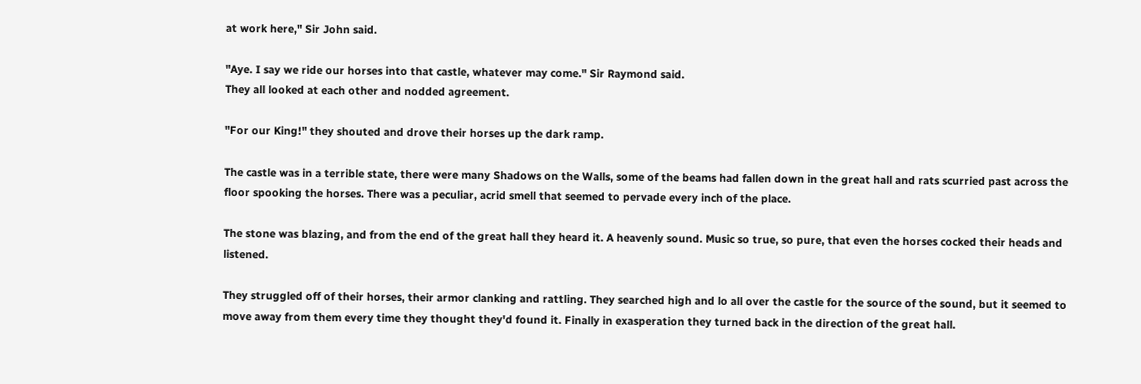at work here," Sir John said.

"Aye. I say we ride our horses into that castle, whatever may come." Sir Raymond said.
They all looked at each other and nodded agreement.

"For our King!" they shouted and drove their horses up the dark ramp.

The castle was in a terrible state, there were many Shadows on the Walls, some of the beams had fallen down in the great hall and rats scurried past across the floor spooking the horses. There was a peculiar, acrid smell that seemed to pervade every inch of the place.

The stone was blazing, and from the end of the great hall they heard it. A heavenly sound. Music so true, so pure, that even the horses cocked their heads and listened.

They struggled off of their horses, their armor clanking and rattling. They searched high and lo all over the castle for the source of the sound, but it seemed to move away from them every time they thought they'd found it. Finally in exasperation they turned back in the direction of the great hall.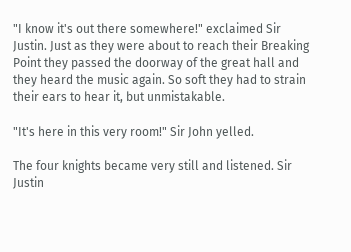"I know it's out there somewhere!" exclaimed Sir Justin. Just as they were about to reach their Breaking Point they passed the doorway of the great hall and they heard the music again. So soft they had to strain their ears to hear it, but unmistakable.

"It's here in this very room!" Sir John yelled.

The four knights became very still and listened. Sir Justin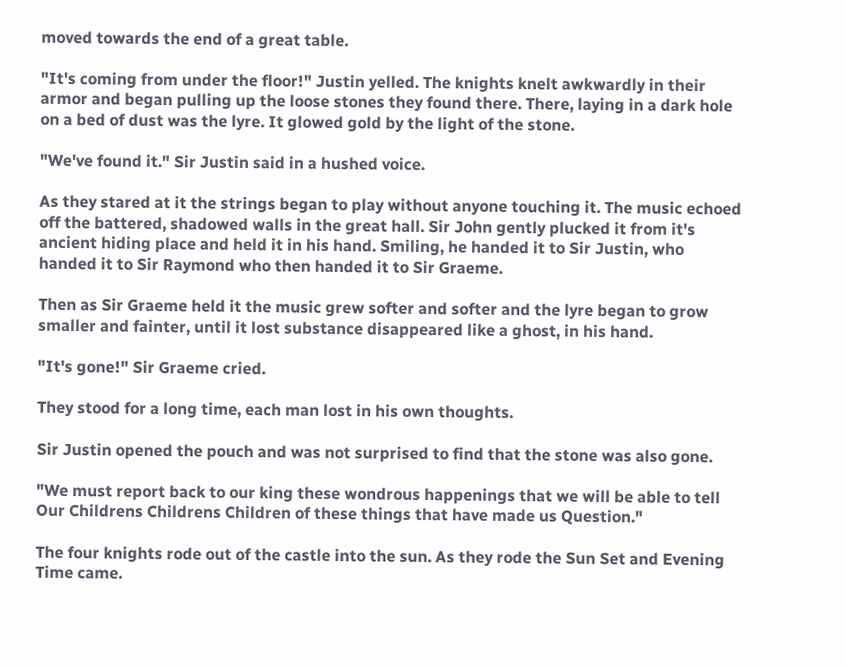moved towards the end of a great table.

"It's coming from under the floor!" Justin yelled. The knights knelt awkwardly in their armor and began pulling up the loose stones they found there. There, laying in a dark hole on a bed of dust was the lyre. It glowed gold by the light of the stone.

"We've found it." Sir Justin said in a hushed voice.

As they stared at it the strings began to play without anyone touching it. The music echoed off the battered, shadowed walls in the great hall. Sir John gently plucked it from it's ancient hiding place and held it in his hand. Smiling, he handed it to Sir Justin, who handed it to Sir Raymond who then handed it to Sir Graeme.

Then as Sir Graeme held it the music grew softer and softer and the lyre began to grow smaller and fainter, until it lost substance disappeared like a ghost, in his hand.

"It's gone!" Sir Graeme cried.

They stood for a long time, each man lost in his own thoughts.

Sir Justin opened the pouch and was not surprised to find that the stone was also gone.

"We must report back to our king these wondrous happenings that we will be able to tell Our Childrens Childrens Children of these things that have made us Question."

The four knights rode out of the castle into the sun. As they rode the Sun Set and Evening Time came.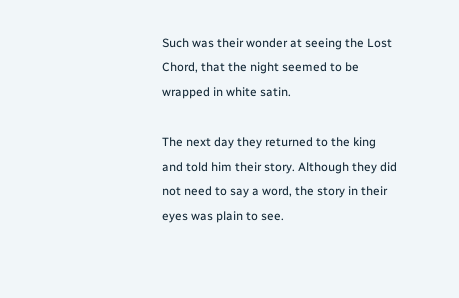Such was their wonder at seeing the Lost Chord, that the night seemed to be wrapped in white satin.

The next day they returned to the king and told him their story. Although they did not need to say a word, the story in their eyes was plain to see.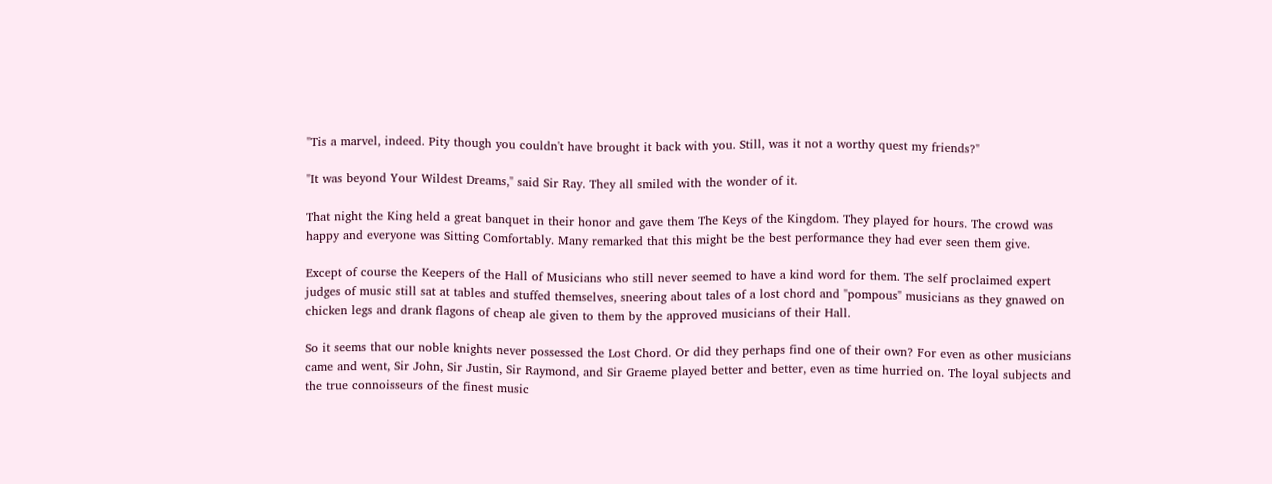"Tis a marvel, indeed. Pity though you couldn't have brought it back with you. Still, was it not a worthy quest my friends?"

"It was beyond Your Wildest Dreams," said Sir Ray. They all smiled with the wonder of it.

That night the King held a great banquet in their honor and gave them The Keys of the Kingdom. They played for hours. The crowd was happy and everyone was Sitting Comfortably. Many remarked that this might be the best performance they had ever seen them give.

Except of course the Keepers of the Hall of Musicians who still never seemed to have a kind word for them. The self proclaimed expert judges of music still sat at tables and stuffed themselves, sneering about tales of a lost chord and "pompous" musicians as they gnawed on chicken legs and drank flagons of cheap ale given to them by the approved musicians of their Hall.

So it seems that our noble knights never possessed the Lost Chord. Or did they perhaps find one of their own? For even as other musicians came and went, Sir John, Sir Justin, Sir Raymond, and Sir Graeme played better and better, even as time hurried on. The loyal subjects and the true connoisseurs of the finest music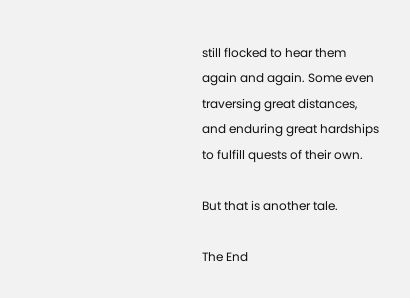still flocked to hear them again and again. Some even traversing great distances, and enduring great hardships to fulfill quests of their own.

But that is another tale.

The End